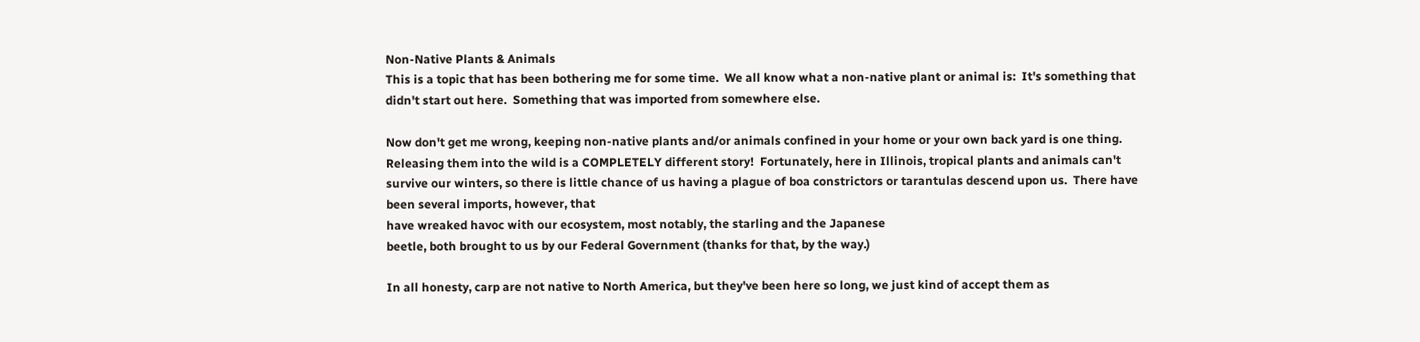Non-Native Plants & Animals
This is a topic that has been bothering me for some time.  We all know what a non-native plant or animal is:  It's something that
didn't start out here.  Something that was imported from somewhere else.

Now don't get me wrong, keeping non-native plants and/or animals confined in your home or your own back yard is one thing.
Releasing them into the wild is a COMPLETELY different story!  Fortunately, here in Illinois, tropical plants and animals can't
survive our winters, so there is little chance of us having a plague of boa constrictors or tarantulas descend upon us.  There have
been several imports, however, that
have wreaked havoc with our ecosystem, most notably, the starling and the Japanese
beetle, both brought to us by our Federal Government (thanks for that, by the way.)

In all honesty, carp are not native to North America, but they've been here so long, we just kind of accept them as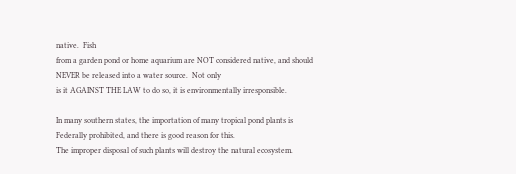native.  Fish
from a garden pond or home aquarium are NOT considered native, and should NEVER be released into a water source.  Not only
is it AGAINST THE LAW to do so, it is environmentally irresponsible.

In many southern states, the importation of many tropical pond plants is Federally prohibited, and there is good reason for this.
The improper disposal of such plants will destroy the natural ecosystem.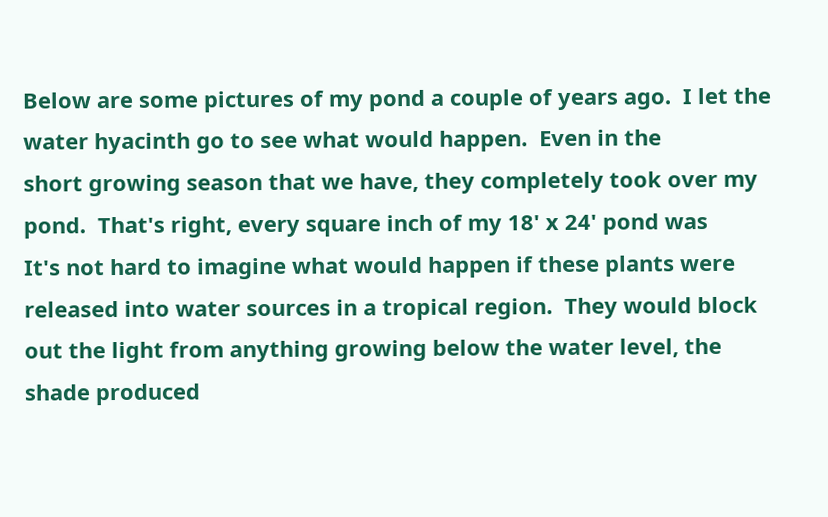Below are some pictures of my pond a couple of years ago.  I let the water hyacinth go to see what would happen.  Even in the
short growing season that we have, they completely took over my pond.  That's right, every square inch of my 18' x 24' pond was
It's not hard to imagine what would happen if these plants were
released into water sources in a tropical region.  They would block
out the light from anything growing below the water level, the
shade produced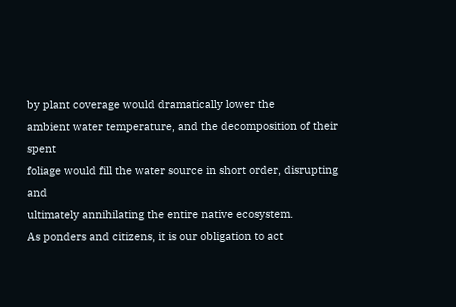by plant coverage would dramatically lower the
ambient water temperature, and the decomposition of their spent
foliage would fill the water source in short order, disrupting and
ultimately annihilating the entire native ecosystem.
As ponders and citizens, it is our obligation to act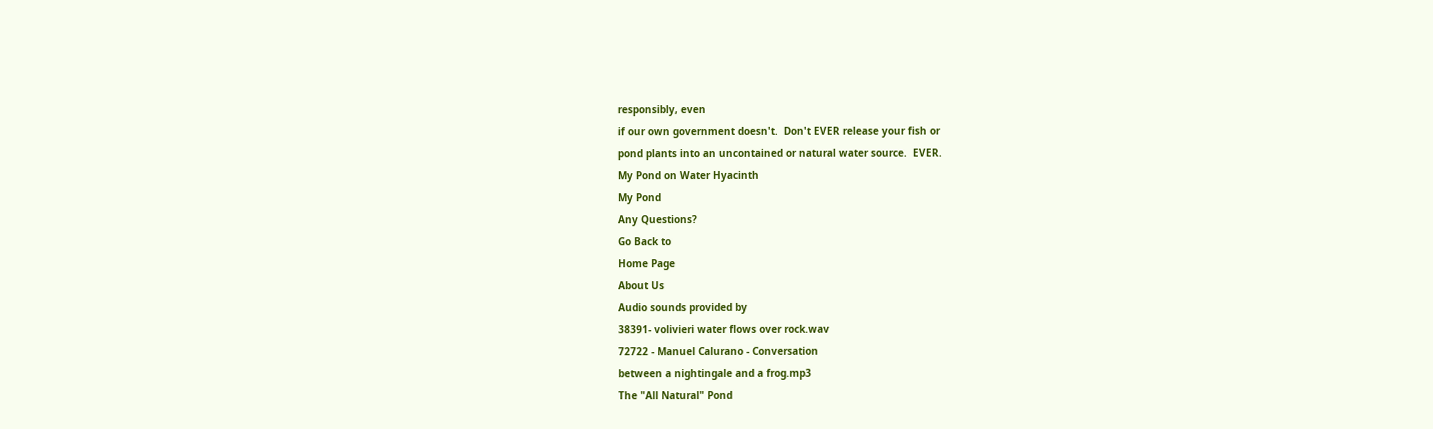responsibly, even
if our own government doesn't.  Don't EVER release your fish or
pond plants into an uncontained or natural water source.  EVER.
My Pond on Water Hyacinth
My Pond
Any Questions?
Go Back to
Home Page
About Us
Audio sounds provided by
38391- volivieri water flows over rock.wav
72722 - Manuel Calurano - Conversation
between a nightingale and a frog.mp3
The "All Natural" Pond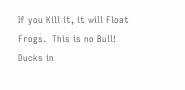If you Kill it, it will Float
Frogs.  This is no Bull!
Ducks in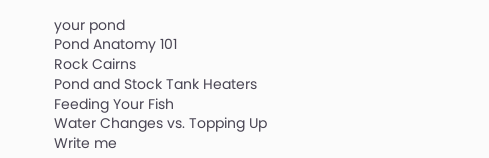your pond
Pond Anatomy 101
Rock Cairns
Pond and Stock Tank Heaters
Feeding Your Fish
Water Changes vs. Topping Up
Write me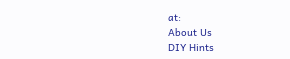at:
About Us
DIY Hints